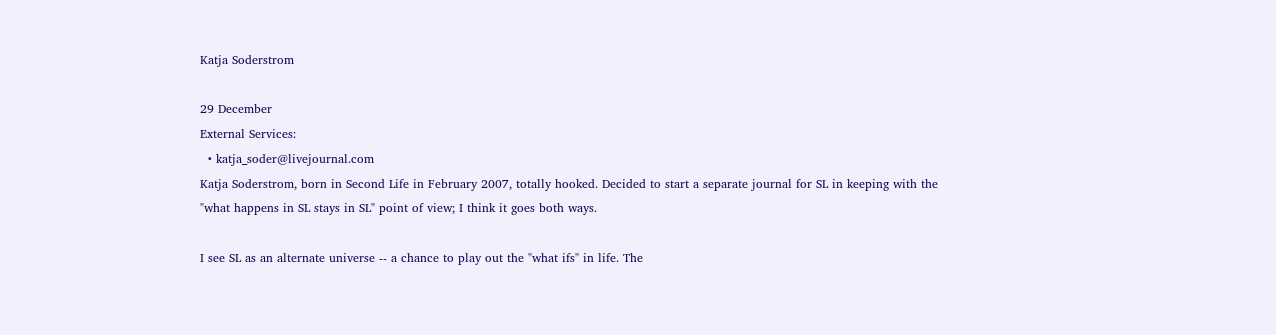Katja Soderstrom

29 December
External Services:
  • katja_soder@livejournal.com
Katja Soderstrom, born in Second Life in February 2007, totally hooked. Decided to start a separate journal for SL in keeping with the "what happens in SL stays in SL" point of view; I think it goes both ways.

I see SL as an alternate universe -- a chance to play out the "what ifs" in life. The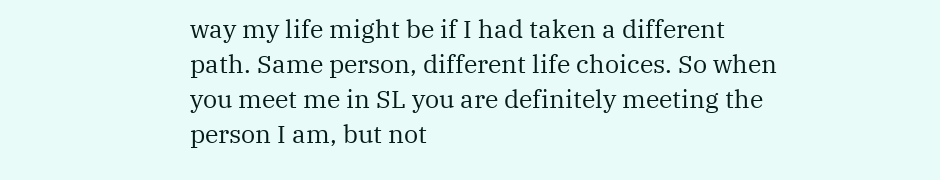way my life might be if I had taken a different path. Same person, different life choices. So when you meet me in SL you are definitely meeting the person I am, but not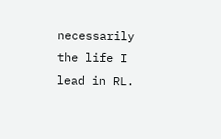necessarily the life I lead in RL.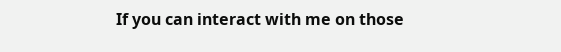If you can interact with me on those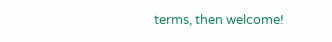terms, then welcome!